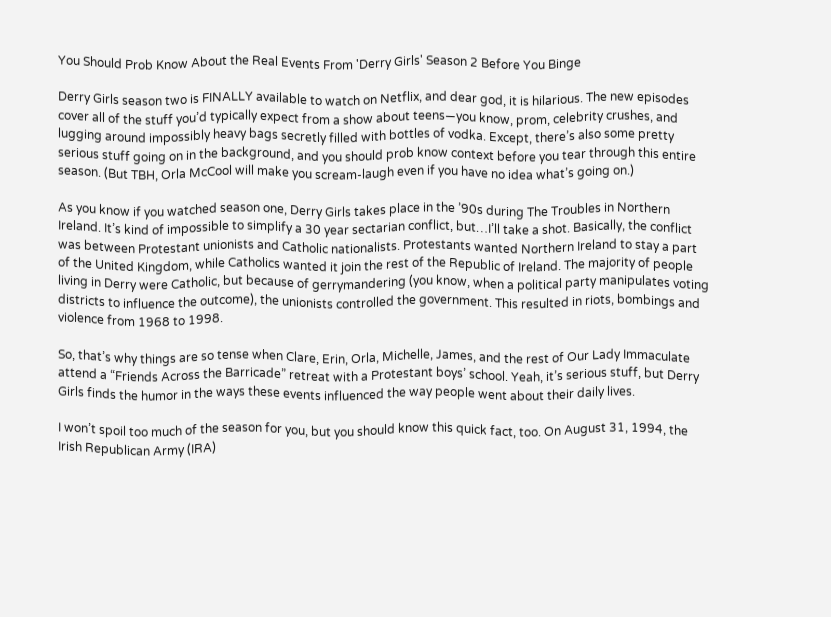You Should Prob Know About the Real Events From 'Derry Girls' Season 2 Before You Binge

Derry Girls season two is FINALLY available to watch on Netflix, and dear god, it is hilarious. The new episodes cover all of the stuff you’d typically expect from a show about teens—you know, prom, celebrity crushes, and lugging around impossibly heavy bags secretly filled with bottles of vodka. Except, there’s also some pretty serious stuff going on in the background, and you should prob know context before you tear through this entire season. (But TBH, Orla McCool will make you scream-laugh even if you have no idea what’s going on.)

As you know if you watched season one, Derry Girls takes place in the ’90s during The Troubles in Northern Ireland. It’s kind of impossible to simplify a 30 year sectarian conflict, but…I’ll take a shot. Basically, the conflict was between Protestant unionists and Catholic nationalists. Protestants wanted Northern Ireland to stay a part of the United Kingdom, while Catholics wanted it join the rest of the Republic of Ireland. The majority of people living in Derry were Catholic, but because of gerrymandering (you know, when a political party manipulates voting districts to influence the outcome), the unionists controlled the government. This resulted in riots, bombings and violence from 1968 to 1998.

So, that’s why things are so tense when Clare, Erin, Orla, Michelle, James, and the rest of Our Lady Immaculate attend a “Friends Across the Barricade” retreat with a Protestant boys’ school. Yeah, it’s serious stuff, but Derry Girls finds the humor in the ways these events influenced the way people went about their daily lives.

I won’t spoil too much of the season for you, but you should know this quick fact, too. On August 31, 1994, the Irish Republican Army (IRA)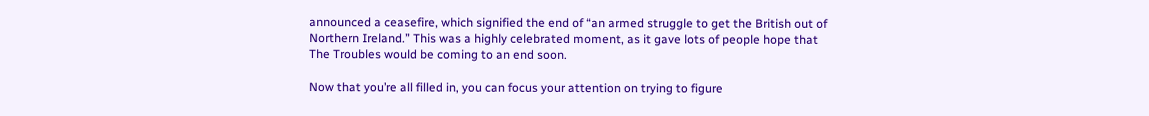announced a ceasefire, which signified the end of “an armed struggle to get the British out of Northern Ireland.” This was a highly celebrated moment, as it gave lots of people hope that The Troubles would be coming to an end soon.

Now that you’re all filled in, you can focus your attention on trying to figure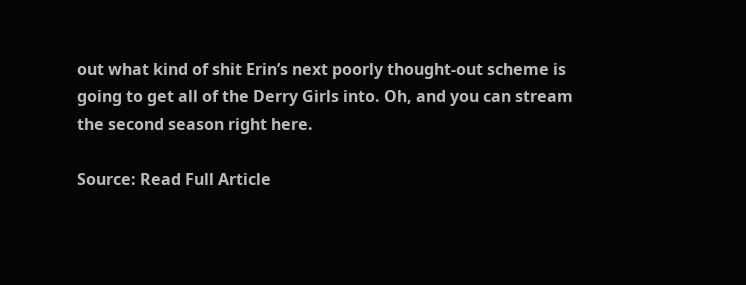out what kind of shit Erin’s next poorly thought-out scheme is going to get all of the Derry Girls into. Oh, and you can stream the second season right here.

Source: Read Full Article